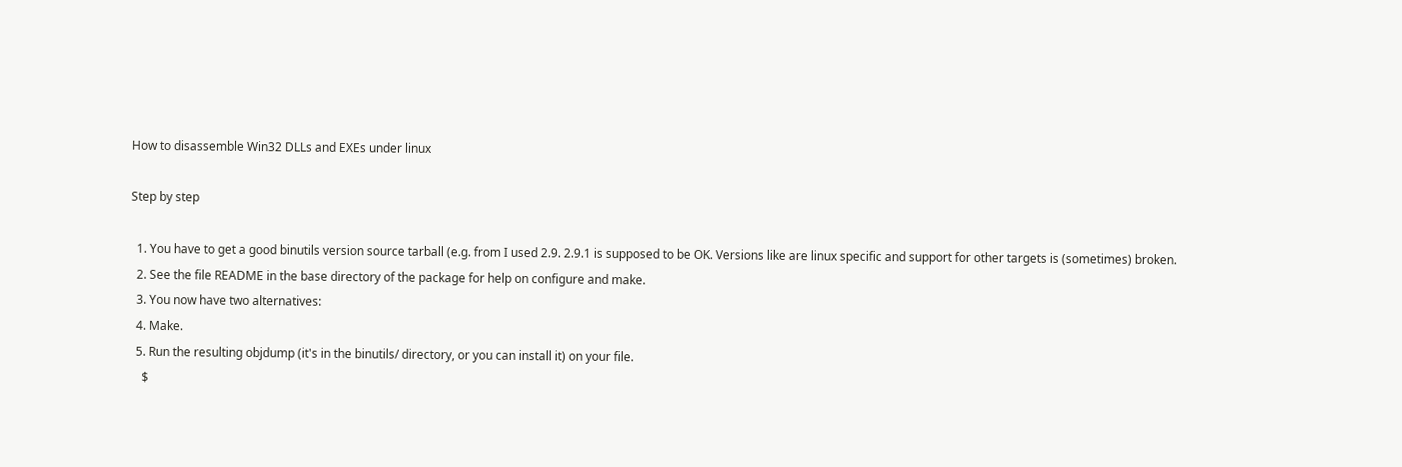How to disassemble Win32 DLLs and EXEs under linux

Step by step

  1. You have to get a good binutils version source tarball (e.g. from I used 2.9. 2.9.1 is supposed to be OK. Versions like are linux specific and support for other targets is (sometimes) broken.
  2. See the file README in the base directory of the package for help on configure and make.
  3. You now have two alternatives:
  4. Make.
  5. Run the resulting objdump (it's in the binutils/ directory, or you can install it) on your file.
    $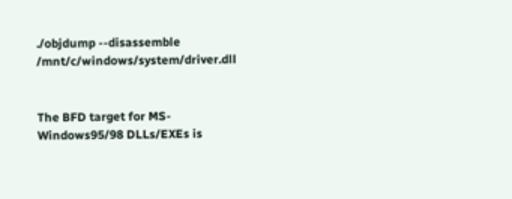./objdump --disassemble /mnt/c/windows/system/driver.dll


The BFD target for MS-Windows95/98 DLLs/EXEs is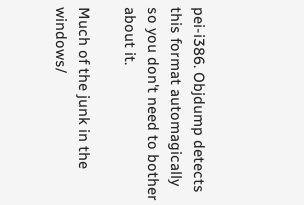pei-i386. Objdump detects this format automagically so you don't need to bother about it.

Much of the junk in the windows/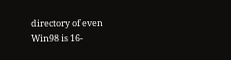directory of even Win98 is 16-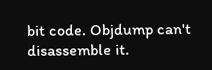bit code. Objdump can't disassemble it.